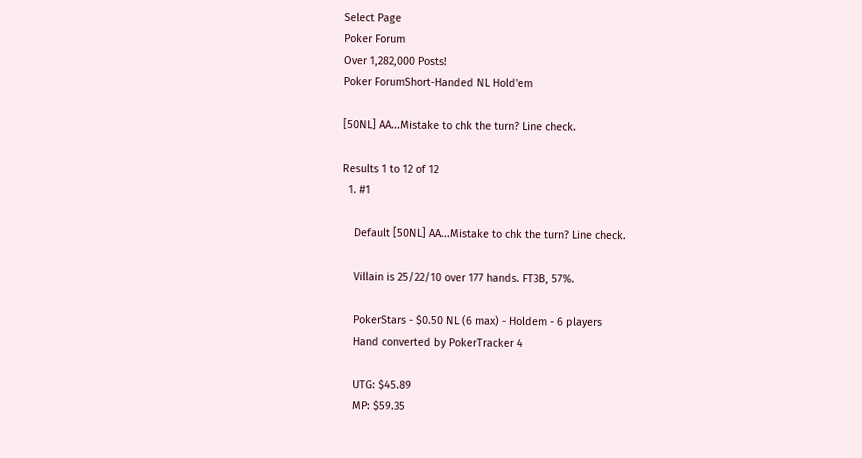Select Page
Poker Forum
Over 1,282,000 Posts!
Poker ForumShort-Handed NL Hold'em

[50NL] AA...Mistake to chk the turn? Line check.

Results 1 to 12 of 12
  1. #1

    Default [50NL] AA...Mistake to chk the turn? Line check.

    Villain is 25/22/10 over 177 hands. FT3B, 57%.

    PokerStars - $0.50 NL (6 max) - Holdem - 6 players
    Hand converted by PokerTracker 4

    UTG: $45.89
    MP: $59.35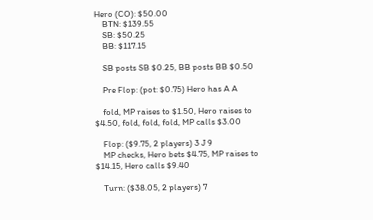Hero (CO): $50.00
    BTN: $139.55
    SB: $50.25
    BB: $117.15

    SB posts SB $0.25, BB posts BB $0.50

    Pre Flop: (pot: $0.75) Hero has A A

    fold, MP raises to $1.50, Hero raises to $4.50, fold, fold, fold, MP calls $3.00

    Flop: ($9.75, 2 players) 3 J 9
    MP checks, Hero bets $4.75, MP raises to $14.15, Hero calls $9.40

    Turn: ($38.05, 2 players) 7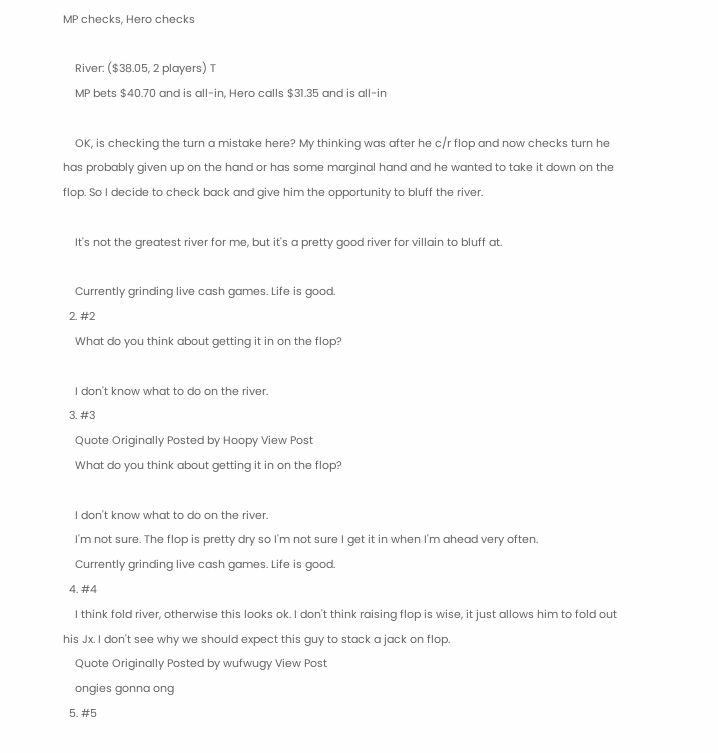MP checks, Hero checks

    River: ($38.05, 2 players) T
    MP bets $40.70 and is all-in, Hero calls $31.35 and is all-in

    OK, is checking the turn a mistake here? My thinking was after he c/r flop and now checks turn he has probably given up on the hand or has some marginal hand and he wanted to take it down on the flop. So I decide to check back and give him the opportunity to bluff the river.

    It's not the greatest river for me, but it's a pretty good river for villain to bluff at.

    Currently grinding live cash games. Life is good.
  2. #2
    What do you think about getting it in on the flop?

    I don't know what to do on the river.
  3. #3
    Quote Originally Posted by Hoopy View Post
    What do you think about getting it in on the flop?

    I don't know what to do on the river.
    I'm not sure. The flop is pretty dry so I'm not sure I get it in when I'm ahead very often.
    Currently grinding live cash games. Life is good.
  4. #4
    I think fold river, otherwise this looks ok. I don't think raising flop is wise, it just allows him to fold out his Jx. I don't see why we should expect this guy to stack a jack on flop.
    Quote Originally Posted by wufwugy View Post
    ongies gonna ong
  5. #5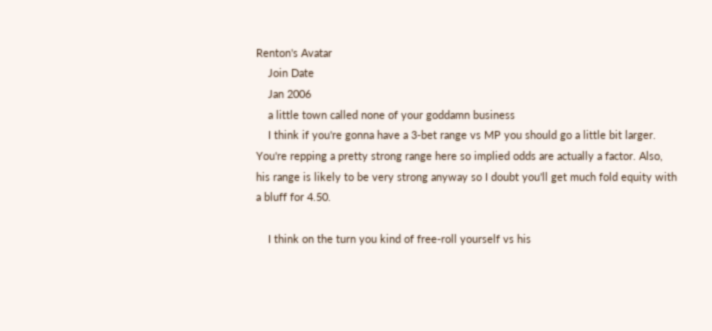Renton's Avatar
    Join Date
    Jan 2006
    a little town called none of your goddamn business
    I think if you're gonna have a 3-bet range vs MP you should go a little bit larger. You're repping a pretty strong range here so implied odds are actually a factor. Also, his range is likely to be very strong anyway so I doubt you'll get much fold equity with a bluff for 4.50.

    I think on the turn you kind of free-roll yourself vs his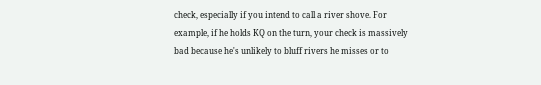check, especially if you intend to call a river shove. For example, if he holds KQ on the turn, your check is massively bad because he's unlikely to bluff rivers he misses or to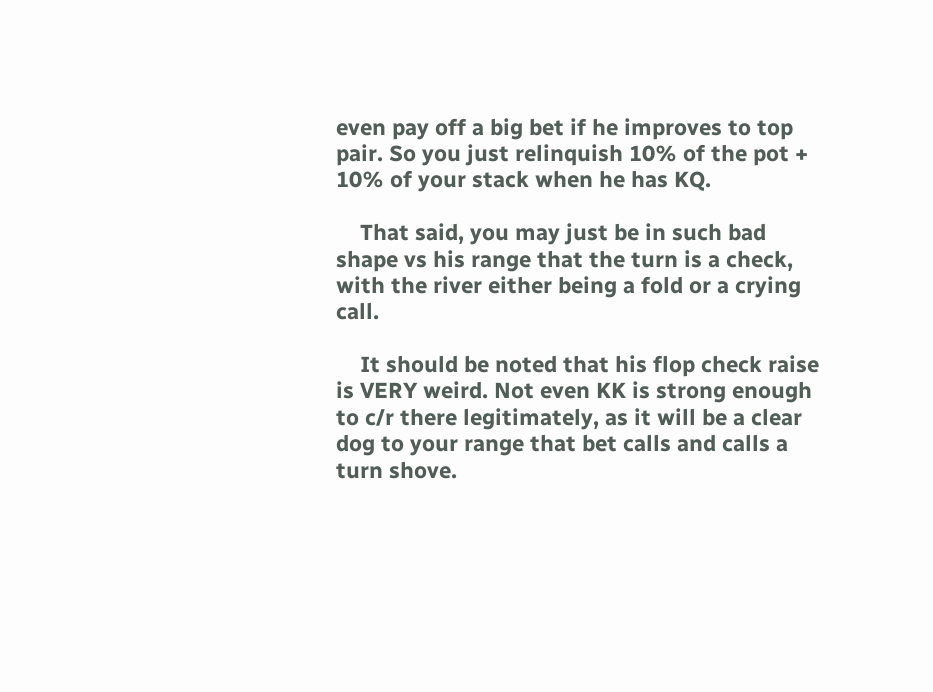even pay off a big bet if he improves to top pair. So you just relinquish 10% of the pot + 10% of your stack when he has KQ.

    That said, you may just be in such bad shape vs his range that the turn is a check, with the river either being a fold or a crying call.

    It should be noted that his flop check raise is VERY weird. Not even KK is strong enough to c/r there legitimately, as it will be a clear dog to your range that bet calls and calls a turn shove.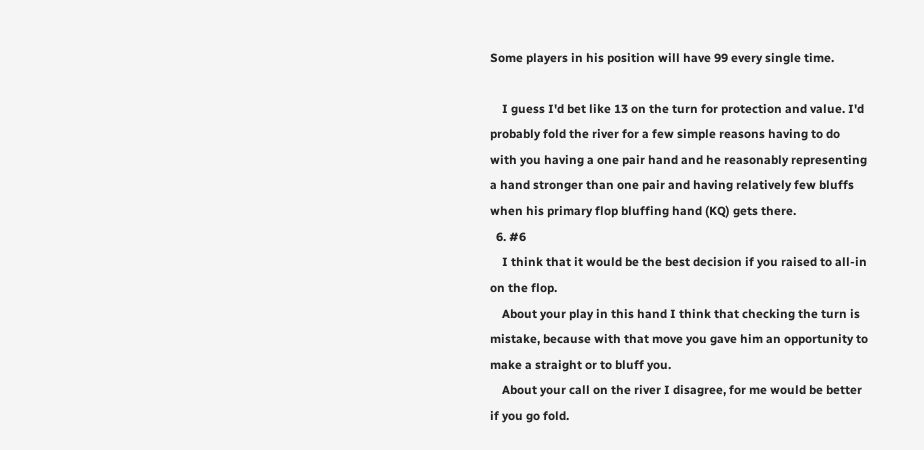Some players in his position will have 99 every single time.

    I guess I'd bet like 13 on the turn for protection and value. I'd probably fold the river for a few simple reasons having to do with you having a one pair hand and he reasonably representing a hand stronger than one pair and having relatively few bluffs when his primary flop bluffing hand (KQ) gets there.
  6. #6
    I think that it would be the best decision if you raised to all-in on the flop.
    About your play in this hand I think that checking the turn is mistake, because with that move you gave him an opportunity to make a straight or to bluff you.
    About your call on the river I disagree, for me would be better if you go fold.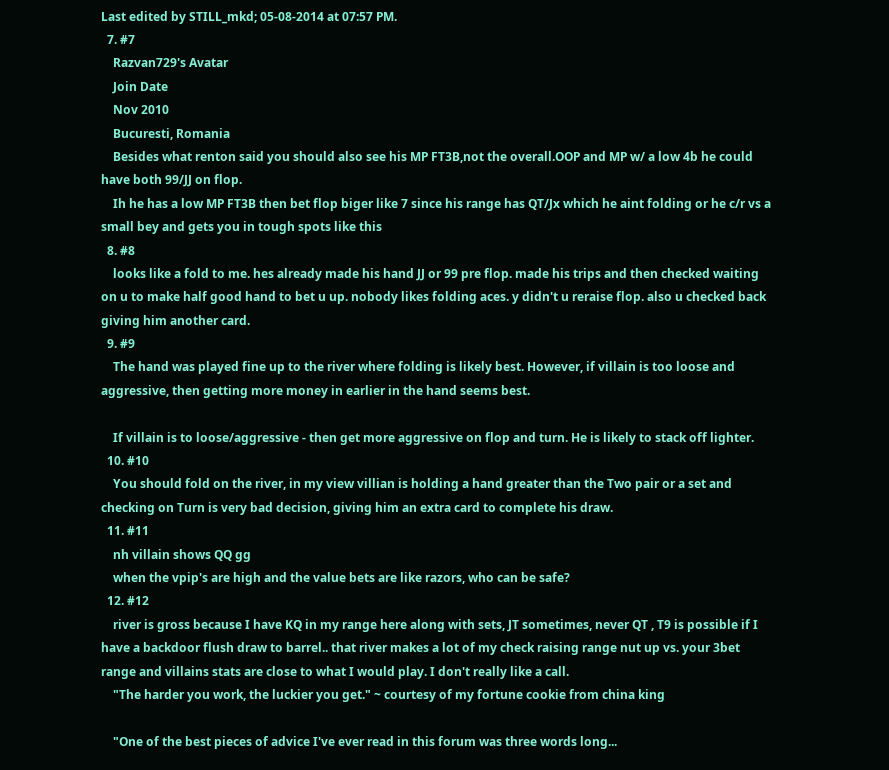Last edited by STILL_mkd; 05-08-2014 at 07:57 PM.
  7. #7
    Razvan729's Avatar
    Join Date
    Nov 2010
    Bucuresti, Romania
    Besides what renton said you should also see his MP FT3B,not the overall.OOP and MP w/ a low 4b he could have both 99/JJ on flop.
    Ih he has a low MP FT3B then bet flop biger like 7 since his range has QT/Jx which he aint folding or he c/r vs a small bey and gets you in tough spots like this
  8. #8
    looks like a fold to me. hes already made his hand JJ or 99 pre flop. made his trips and then checked waiting on u to make half good hand to bet u up. nobody likes folding aces. y didn't u reraise flop. also u checked back giving him another card.
  9. #9
    The hand was played fine up to the river where folding is likely best. However, if villain is too loose and aggressive, then getting more money in earlier in the hand seems best.

    If villain is to loose/aggressive - then get more aggressive on flop and turn. He is likely to stack off lighter.
  10. #10
    You should fold on the river, in my view villian is holding a hand greater than the Two pair or a set and checking on Turn is very bad decision, giving him an extra card to complete his draw.
  11. #11
    nh villain shows QQ gg
    when the vpip's are high and the value bets are like razors, who can be safe?
  12. #12
    river is gross because I have KQ in my range here along with sets, JT sometimes, never QT , T9 is possible if I have a backdoor flush draw to barrel.. that river makes a lot of my check raising range nut up vs. your 3bet range and villains stats are close to what I would play. I don't really like a call.
    "The harder you work, the luckier you get." ~ courtesy of my fortune cookie from china king

    "One of the best pieces of advice I've ever read in this forum was three words long...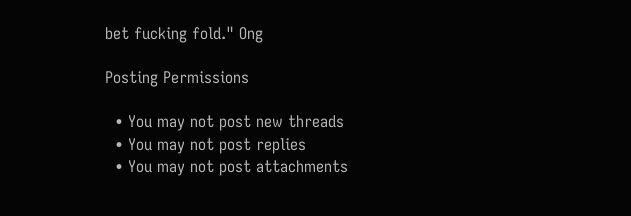bet fucking fold." Ong

Posting Permissions

  • You may not post new threads
  • You may not post replies
  • You may not post attachments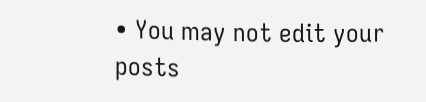• You may not edit your posts